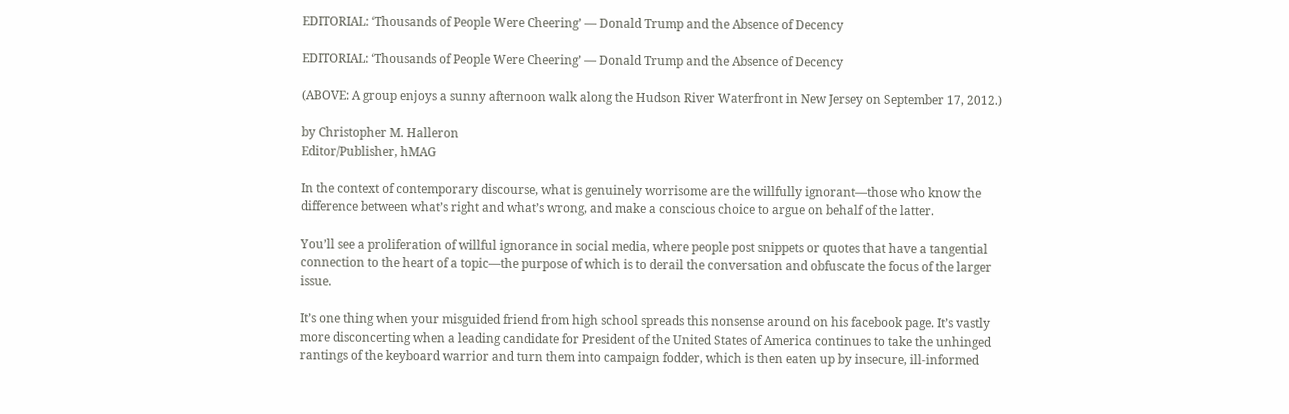EDITORIAL: ‘Thousands of People Were Cheering’ — Donald Trump and the Absence of Decency

EDITORIAL: ‘Thousands of People Were Cheering’ — Donald Trump and the Absence of Decency

(ABOVE: A group enjoys a sunny afternoon walk along the Hudson River Waterfront in New Jersey on September 17, 2012.)

by Christopher M. Halleron
Editor/Publisher, hMAG

In the context of contemporary discourse, what is genuinely worrisome are the willfully ignorant—those who know the difference between what’s right and what’s wrong, and make a conscious choice to argue on behalf of the latter.

You’ll see a proliferation of willful ignorance in social media, where people post snippets or quotes that have a tangential connection to the heart of a topic—the purpose of which is to derail the conversation and obfuscate the focus of the larger issue.

It’s one thing when your misguided friend from high school spreads this nonsense around on his facebook page. It’s vastly more disconcerting when a leading candidate for President of the United States of America continues to take the unhinged rantings of the keyboard warrior and turn them into campaign fodder, which is then eaten up by insecure, ill-informed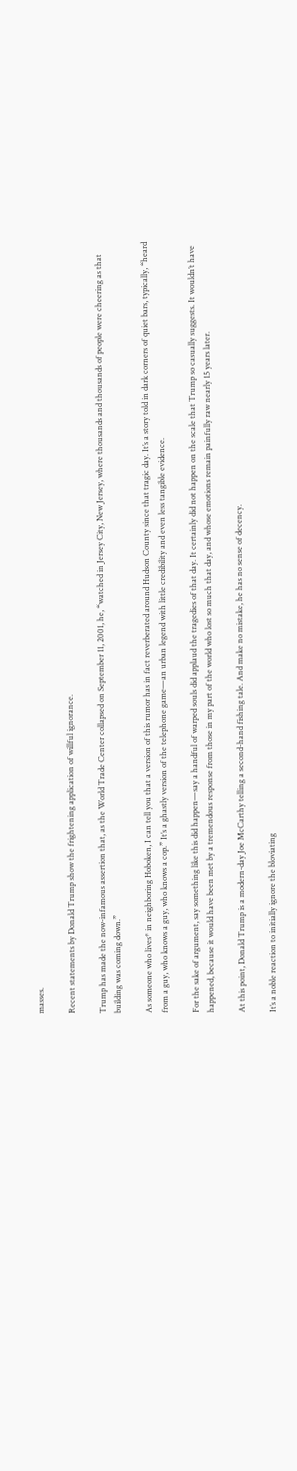masses.

Recent statements by Donald Trump show the frightening application of willful ignorance.

Trump has made the now-infamous assertion that, as the World Trade Center collapsed on September 11, 2001, he, “watched in Jersey City, New Jersey, where thousands and thousands of people were cheering as that building was coming down.”

As someone who lives* in neighboring Hoboken, I can tell you that a version of this rumor has in fact reverberated around Hudson County since that tragic day. It’s a story told in dark corners of quiet bars, typically, “heard from a guy, who knows a guy, who knows a cop.” It’s a ghastly version of the telephone game—an urban legend with little credibility and even less tangible evidence.

For the sake of argument, say something like this did happen—say a handful of warped souls did applaud the tragedies of that day. It certainly did not happen on the scale that Trump so casually suggests. It wouldn’t have happened, because it would have been met by a tremendous response from those in my part of the world who lost so much that day, and whose emotions remain painfully raw nearly 15 years later.

At this point, Donald Trump is a modern-day Joe McCarthy telling a second-hand fishing tale. And make no mistake, he has no sense of decency.

It’s a noble reaction to initially ignore the bloviating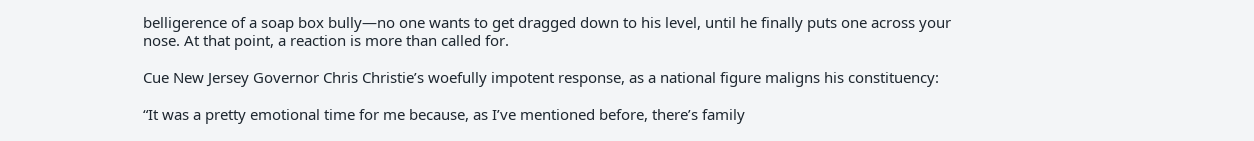belligerence of a soap box bully—no one wants to get dragged down to his level, until he finally puts one across your nose. At that point, a reaction is more than called for.

Cue New Jersey Governor Chris Christie’s woefully impotent response, as a national figure maligns his constituency:

“It was a pretty emotional time for me because, as I’ve mentioned before, there’s family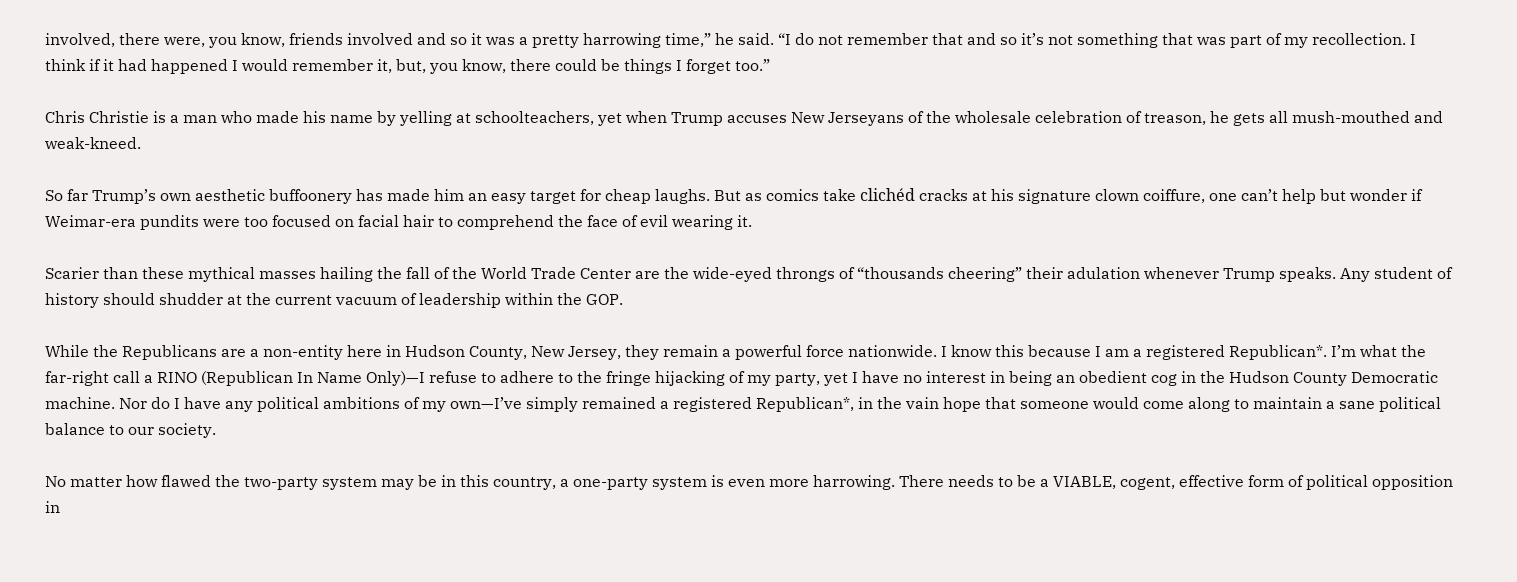involved, there were, you know, friends involved and so it was a pretty harrowing time,” he said. “I do not remember that and so it’s not something that was part of my recollection. I think if it had happened I would remember it, but, you know, there could be things I forget too.”

Chris Christie is a man who made his name by yelling at schoolteachers, yet when Trump accuses New Jerseyans of the wholesale celebration of treason, he gets all mush-mouthed and weak-kneed.

So far Trump’s own aesthetic buffoonery has made him an easy target for cheap laughs. But as comics take clichéd cracks at his signature clown coiffure, one can’t help but wonder if Weimar-era pundits were too focused on facial hair to comprehend the face of evil wearing it.

Scarier than these mythical masses hailing the fall of the World Trade Center are the wide-eyed throngs of “thousands cheering” their adulation whenever Trump speaks. Any student of history should shudder at the current vacuum of leadership within the GOP.

While the Republicans are a non-entity here in Hudson County, New Jersey, they remain a powerful force nationwide. I know this because I am a registered Republican*. I’m what the far-right call a RINO (Republican In Name Only)—I refuse to adhere to the fringe hijacking of my party, yet I have no interest in being an obedient cog in the Hudson County Democratic machine. Nor do I have any political ambitions of my own—I’ve simply remained a registered Republican*, in the vain hope that someone would come along to maintain a sane political balance to our society.

No matter how flawed the two-party system may be in this country, a one-party system is even more harrowing. There needs to be a VIABLE, cogent, effective form of political opposition in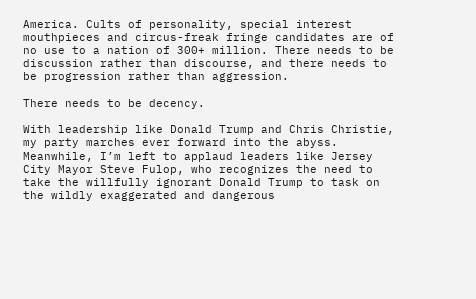America. Cults of personality, special interest mouthpieces and circus-freak fringe candidates are of no use to a nation of 300+ million. There needs to be discussion rather than discourse, and there needs to be progression rather than aggression.

There needs to be decency.

With leadership like Donald Trump and Chris Christie, my party marches ever forward into the abyss. Meanwhile, I’m left to applaud leaders like Jersey City Mayor Steve Fulop, who recognizes the need to take the willfully ignorant Donald Trump to task on the wildly exaggerated and dangerous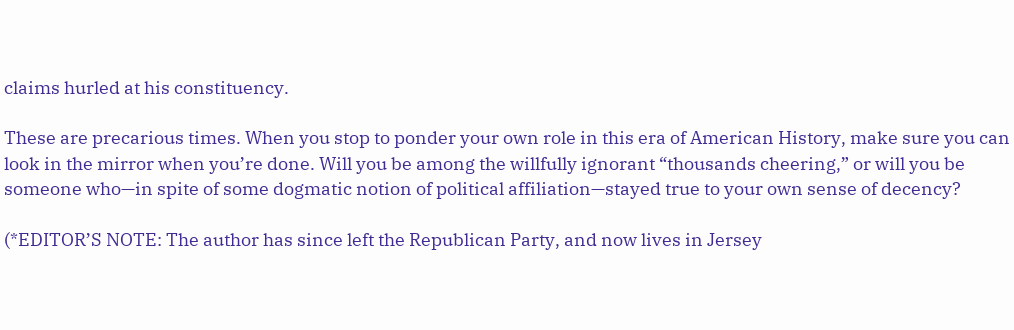claims hurled at his constituency.

These are precarious times. When you stop to ponder your own role in this era of American History, make sure you can look in the mirror when you’re done. Will you be among the willfully ignorant “thousands cheering,” or will you be someone who—in spite of some dogmatic notion of political affiliation—stayed true to your own sense of decency?

(*EDITOR’S NOTE: The author has since left the Republican Party, and now lives in Jersey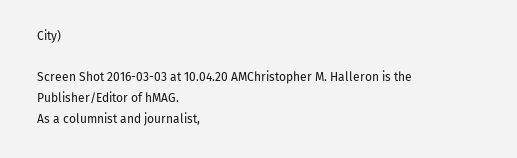City)

Screen Shot 2016-03-03 at 10.04.20 AMChristopher M. Halleron is the Publisher/Editor of hMAG.
As a columnist and journalist,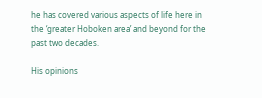he has covered various aspects of life here in the ‘greater Hoboken area’ and beyond for the past two decades.

His opinions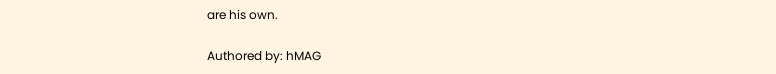are his own.

Authored by: hMAG